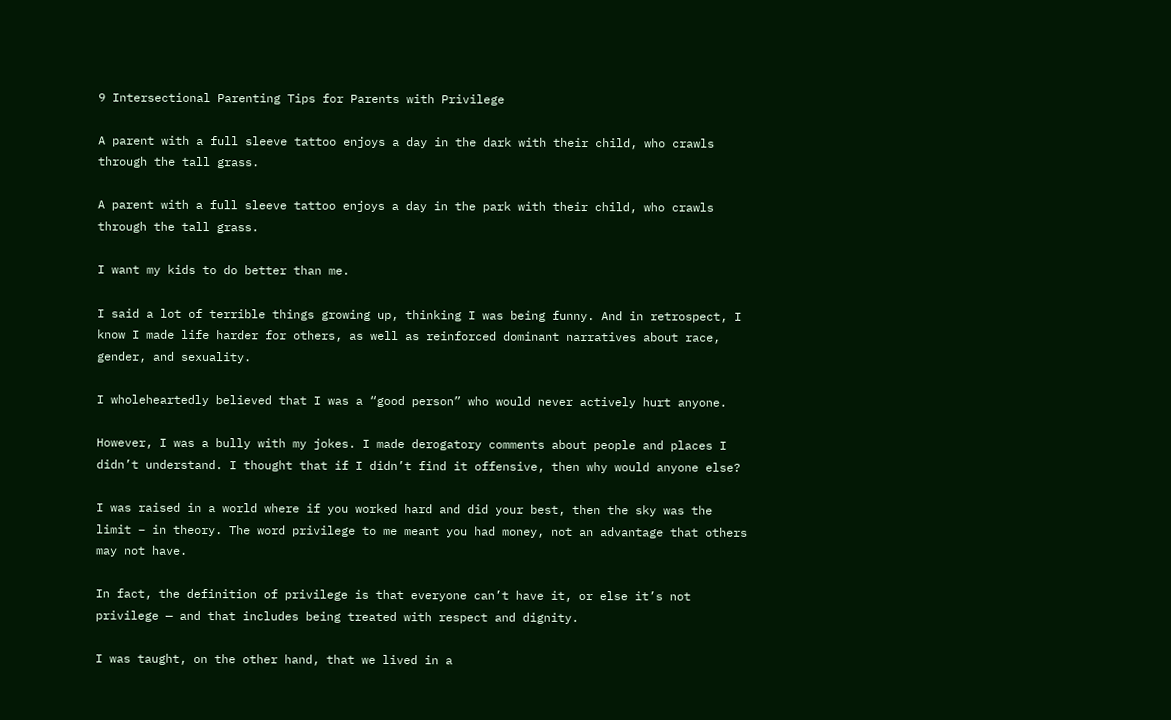9 Intersectional Parenting Tips for Parents with Privilege

A parent with a full sleeve tattoo enjoys a day in the dark with their child, who crawls through the tall grass.

A parent with a full sleeve tattoo enjoys a day in the park with their child, who crawls through the tall grass.

I want my kids to do better than me.

I said a lot of terrible things growing up, thinking I was being funny. And in retrospect, I know I made life harder for others, as well as reinforced dominant narratives about race, gender, and sexuality.

I wholeheartedly believed that I was a “good person” who would never actively hurt anyone.

However, I was a bully with my jokes. I made derogatory comments about people and places I didn’t understand. I thought that if I didn’t find it offensive, then why would anyone else?

I was raised in a world where if you worked hard and did your best, then the sky was the limit – in theory. The word privilege to me meant you had money, not an advantage that others may not have.

In fact, the definition of privilege is that everyone can’t have it, or else it’s not privilege — and that includes being treated with respect and dignity.

I was taught, on the other hand, that we lived in a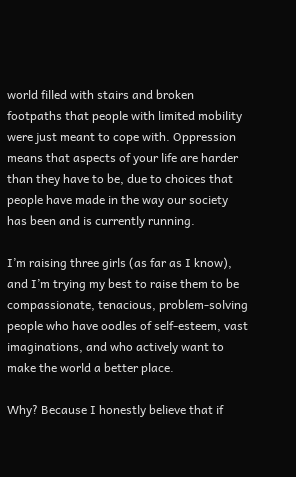world filled with stairs and broken footpaths that people with limited mobility were just meant to cope with. Oppression means that aspects of your life are harder than they have to be, due to choices that people have made in the way our society has been and is currently running.

I’m raising three girls (as far as I know), and I’m trying my best to raise them to be compassionate, tenacious, problem-solving people who have oodles of self-esteem, vast imaginations, and who actively want to make the world a better place.

Why? Because I honestly believe that if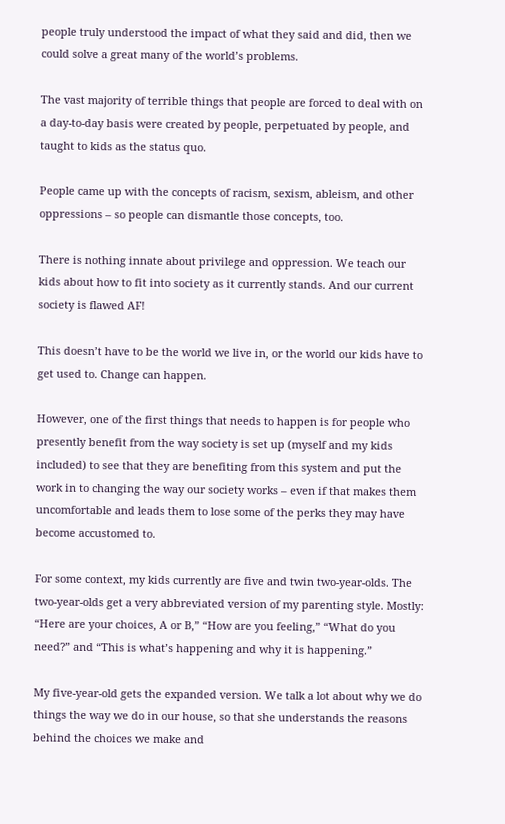people truly understood the impact of what they said and did, then we could solve a great many of the world’s problems.

The vast majority of terrible things that people are forced to deal with on a day-to-day basis were created by people, perpetuated by people, and taught to kids as the status quo.

People came up with the concepts of racism, sexism, ableism, and other oppressions – so people can dismantle those concepts, too.

There is nothing innate about privilege and oppression. We teach our kids about how to fit into society as it currently stands. And our current society is flawed AF!

This doesn’t have to be the world we live in, or the world our kids have to get used to. Change can happen.

However, one of the first things that needs to happen is for people who presently benefit from the way society is set up (myself and my kids included) to see that they are benefiting from this system and put the work in to changing the way our society works – even if that makes them uncomfortable and leads them to lose some of the perks they may have become accustomed to.

For some context, my kids currently are five and twin two-year-olds. The two-year-olds get a very abbreviated version of my parenting style. Mostly: “Here are your choices, A or B,” “How are you feeling,” “What do you need?” and “This is what’s happening and why it is happening.”

My five-year-old gets the expanded version. We talk a lot about why we do things the way we do in our house, so that she understands the reasons behind the choices we make and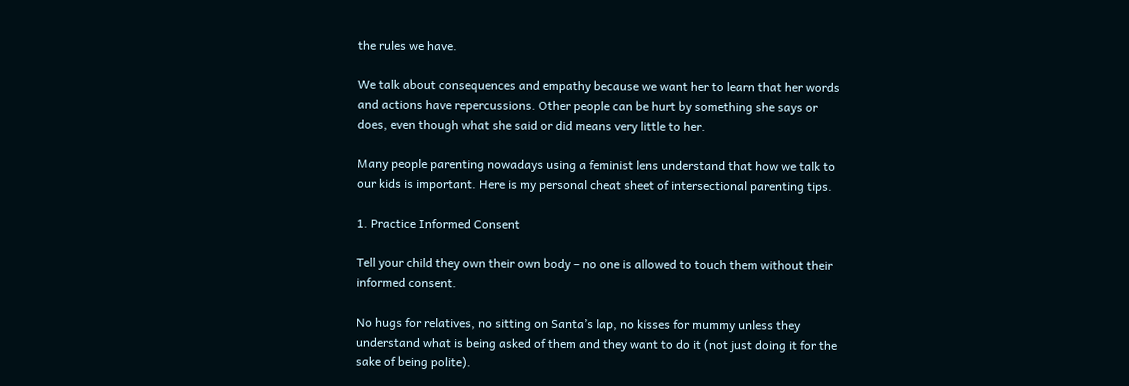the rules we have.

We talk about consequences and empathy because we want her to learn that her words and actions have repercussions. Other people can be hurt by something she says or does, even though what she said or did means very little to her.

Many people parenting nowadays using a feminist lens understand that how we talk to our kids is important. Here is my personal cheat sheet of intersectional parenting tips.

1. Practice Informed Consent

Tell your child they own their own body – no one is allowed to touch them without their informed consent.

No hugs for relatives, no sitting on Santa’s lap, no kisses for mummy unless they understand what is being asked of them and they want to do it (not just doing it for the sake of being polite).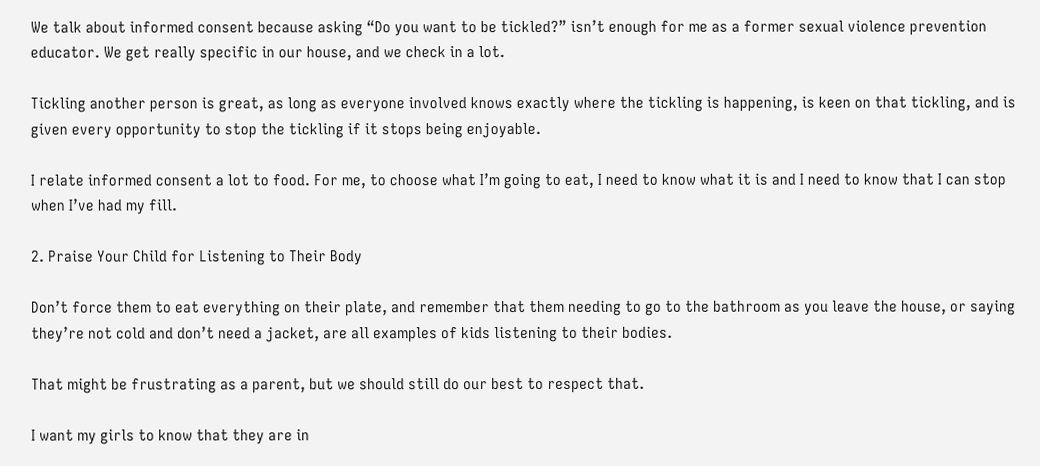We talk about informed consent because asking “Do you want to be tickled?” isn’t enough for me as a former sexual violence prevention educator. We get really specific in our house, and we check in a lot.

Tickling another person is great, as long as everyone involved knows exactly where the tickling is happening, is keen on that tickling, and is given every opportunity to stop the tickling if it stops being enjoyable.

I relate informed consent a lot to food. For me, to choose what I’m going to eat, I need to know what it is and I need to know that I can stop when I’ve had my fill.

2. Praise Your Child for Listening to Their Body

Don’t force them to eat everything on their plate, and remember that them needing to go to the bathroom as you leave the house, or saying they’re not cold and don’t need a jacket, are all examples of kids listening to their bodies.

That might be frustrating as a parent, but we should still do our best to respect that.

I want my girls to know that they are in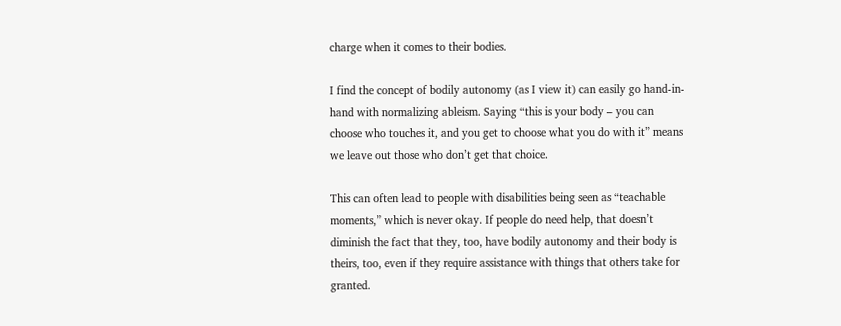charge when it comes to their bodies.

I find the concept of bodily autonomy (as I view it) can easily go hand-in-hand with normalizing ableism. Saying “this is your body – you can choose who touches it, and you get to choose what you do with it” means we leave out those who don’t get that choice.

This can often lead to people with disabilities being seen as “teachable moments,” which is never okay. If people do need help, that doesn’t diminish the fact that they, too, have bodily autonomy and their body is theirs, too, even if they require assistance with things that others take for granted.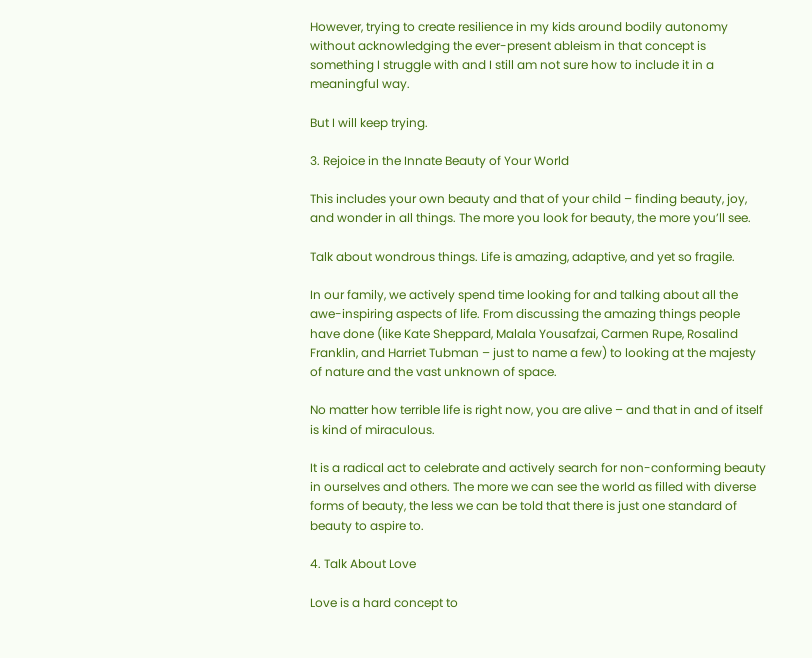However, trying to create resilience in my kids around bodily autonomy without acknowledging the ever-present ableism in that concept is something I struggle with and I still am not sure how to include it in a meaningful way.

But I will keep trying.

3. Rejoice in the Innate Beauty of Your World

This includes your own beauty and that of your child – finding beauty, joy, and wonder in all things. The more you look for beauty, the more you’ll see.

Talk about wondrous things. Life is amazing, adaptive, and yet so fragile.

In our family, we actively spend time looking for and talking about all the awe-inspiring aspects of life. From discussing the amazing things people have done (like Kate Sheppard, Malala Yousafzai, Carmen Rupe, Rosalind Franklin, and Harriet Tubman – just to name a few) to looking at the majesty of nature and the vast unknown of space.

No matter how terrible life is right now, you are alive – and that in and of itself is kind of miraculous.

It is a radical act to celebrate and actively search for non-conforming beauty in ourselves and others. The more we can see the world as filled with diverse forms of beauty, the less we can be told that there is just one standard of beauty to aspire to.

4. Talk About Love

Love is a hard concept to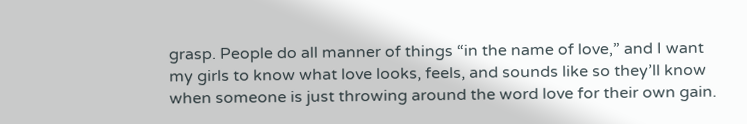grasp. People do all manner of things “in the name of love,” and I want my girls to know what love looks, feels, and sounds like so they’ll know when someone is just throwing around the word love for their own gain.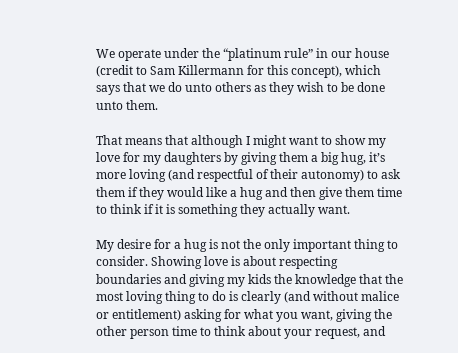We operate under the “platinum rule” in our house (credit to Sam Killermann for this concept), which says that we do unto others as they wish to be done unto them.

That means that although I might want to show my love for my daughters by giving them a big hug, it’s more loving (and respectful of their autonomy) to ask them if they would like a hug and then give them time to think if it is something they actually want.

My desire for a hug is not the only important thing to consider. Showing love is about respecting boundaries and giving my kids the knowledge that the most loving thing to do is clearly (and without malice or entitlement) asking for what you want, giving the other person time to think about your request, and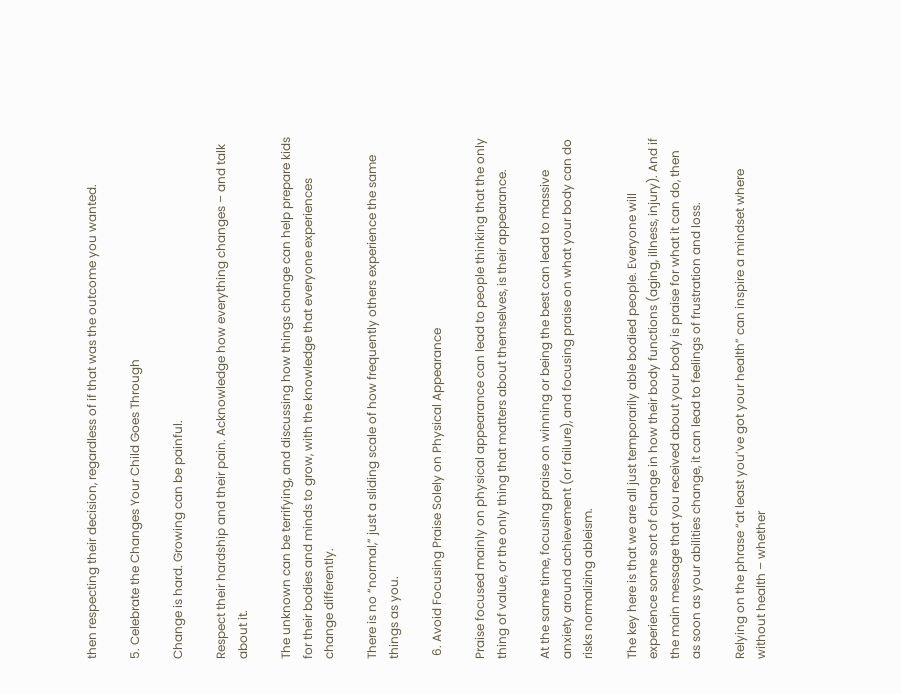then respecting their decision, regardless of if that was the outcome you wanted.

5. Celebrate the Changes Your Child Goes Through

Change is hard. Growing can be painful.

Respect their hardship and their pain. Acknowledge how everything changes – and talk about it.

The unknown can be terrifying, and discussing how things change can help prepare kids for their bodies and minds to grow, with the knowledge that everyone experiences change differently.

There is no “normal,” just a sliding scale of how frequently others experience the same things as you.

 6. Avoid Focusing Praise Solely on Physical Appearance

Praise focused mainly on physical appearance can lead to people thinking that the only thing of value, or the only thing that matters about themselves, is their appearance.

At the same time, focusing praise on winning or being the best can lead to massive anxiety around achievement (or failure), and focusing praise on what your body can do risks normalizing ableism.

The key here is that we are all just temporarily able bodied people. Everyone will experience some sort of change in how their body functions (aging, illness, injury). And if the main message that you received about your body is praise for what it can do, then as soon as your abilities change, it can lead to feelings of frustration and loss.

Relying on the phrase “at least you’ve got your health” can inspire a mindset where without health – whether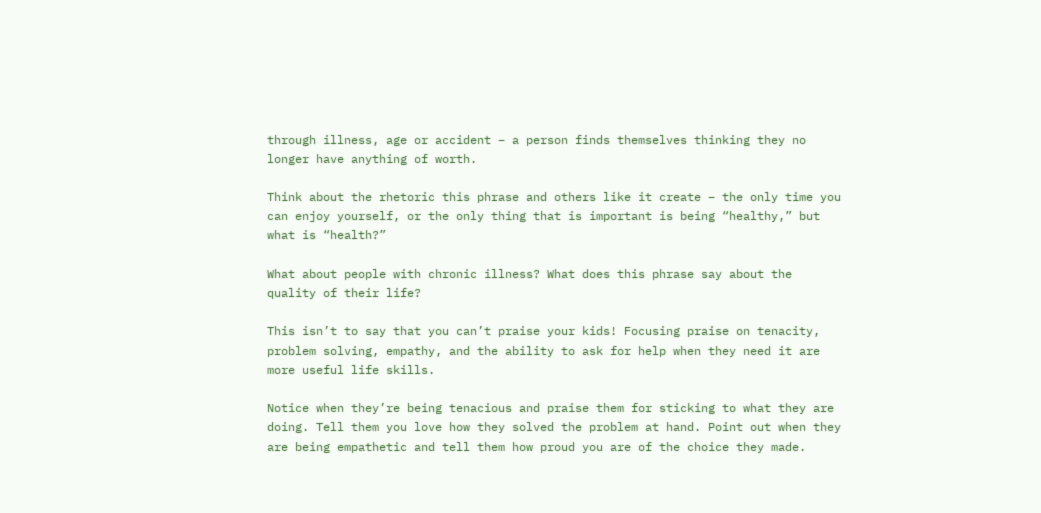through illness, age or accident – a person finds themselves thinking they no longer have anything of worth.

Think about the rhetoric this phrase and others like it create – the only time you can enjoy yourself, or the only thing that is important is being “healthy,” but what is “health?”

What about people with chronic illness? What does this phrase say about the quality of their life?

This isn’t to say that you can’t praise your kids! Focusing praise on tenacity, problem solving, empathy, and the ability to ask for help when they need it are more useful life skills.

Notice when they’re being tenacious and praise them for sticking to what they are doing. Tell them you love how they solved the problem at hand. Point out when they are being empathetic and tell them how proud you are of the choice they made.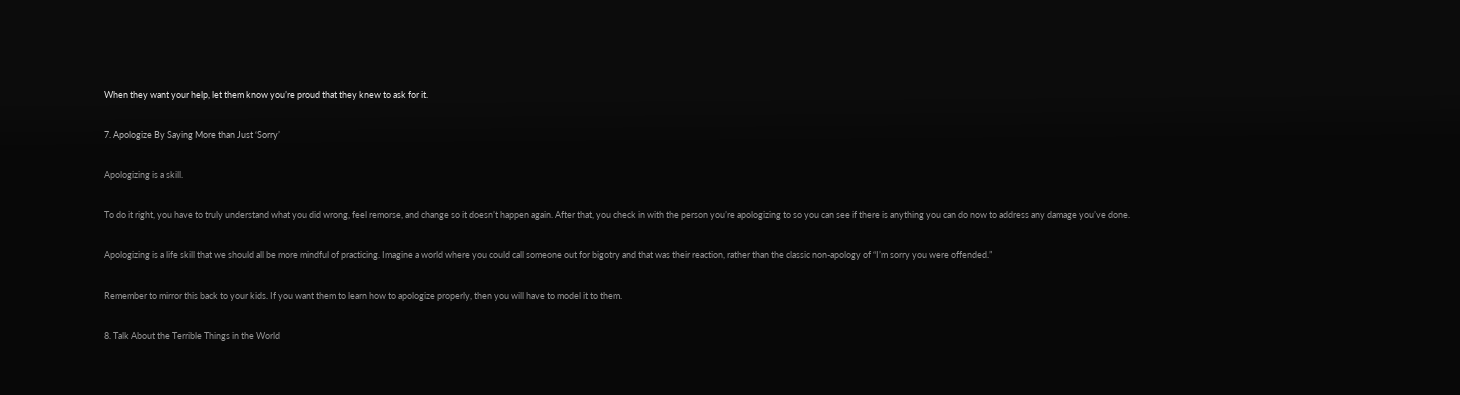When they want your help, let them know you’re proud that they knew to ask for it.

7. Apologize By Saying More than Just ‘Sorry’

Apologizing is a skill.

To do it right, you have to truly understand what you did wrong, feel remorse, and change so it doesn’t happen again. After that, you check in with the person you’re apologizing to so you can see if there is anything you can do now to address any damage you’ve done.

Apologizing is a life skill that we should all be more mindful of practicing. Imagine a world where you could call someone out for bigotry and that was their reaction, rather than the classic non-apology of “I’m sorry you were offended.”

Remember to mirror this back to your kids. If you want them to learn how to apologize properly, then you will have to model it to them.

8. Talk About the Terrible Things in the World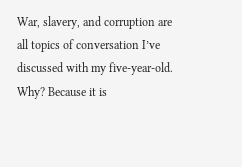War, slavery, and corruption are all topics of conversation I’ve discussed with my five-year-old. Why? Because it is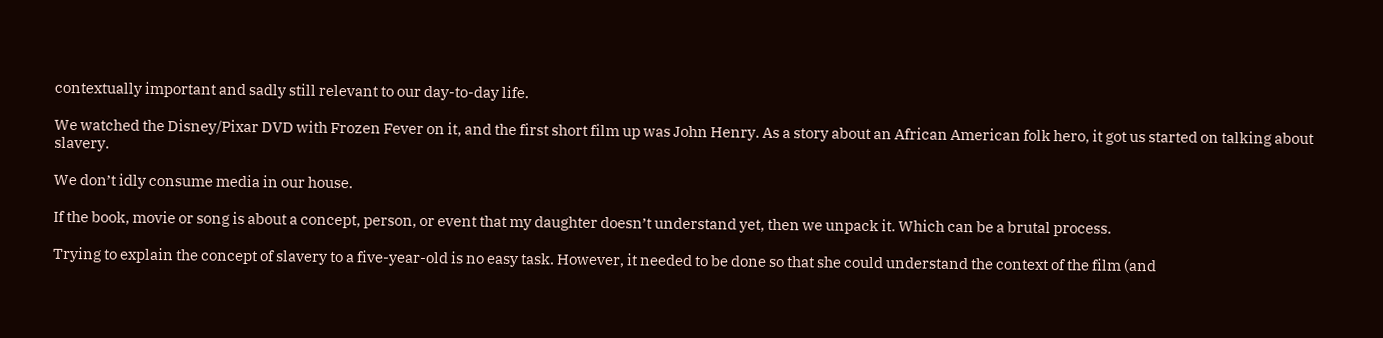contextually important and sadly still relevant to our day-to-day life.

We watched the Disney/Pixar DVD with Frozen Fever on it, and the first short film up was John Henry. As a story about an African American folk hero, it got us started on talking about slavery.

We don’t idly consume media in our house.

If the book, movie or song is about a concept, person, or event that my daughter doesn’t understand yet, then we unpack it. Which can be a brutal process.

Trying to explain the concept of slavery to a five-year-old is no easy task. However, it needed to be done so that she could understand the context of the film (and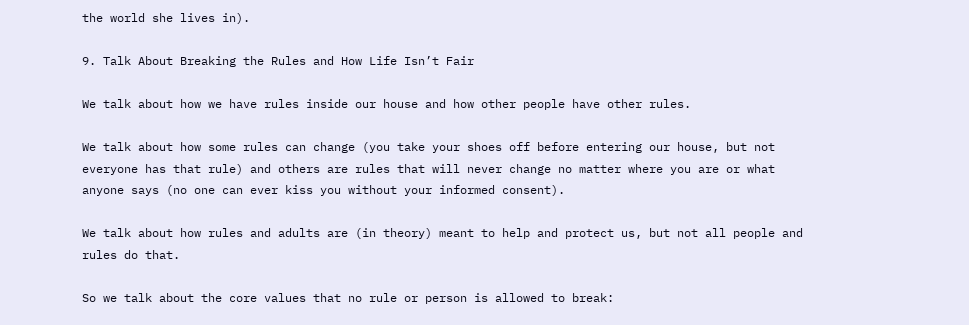the world she lives in).

9. Talk About Breaking the Rules and How Life Isn’t Fair

We talk about how we have rules inside our house and how other people have other rules.

We talk about how some rules can change (you take your shoes off before entering our house, but not everyone has that rule) and others are rules that will never change no matter where you are or what anyone says (no one can ever kiss you without your informed consent).

We talk about how rules and adults are (in theory) meant to help and protect us, but not all people and rules do that.

So we talk about the core values that no rule or person is allowed to break: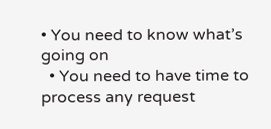• You need to know what’s going on
  • You need to have time to process any request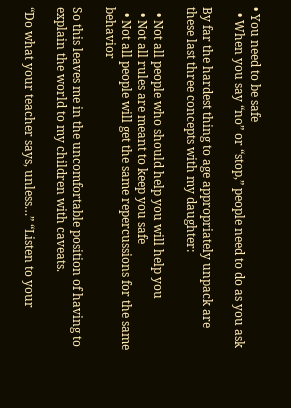• You need to be safe
  • When you say “no” or “stop,” people need to do as you ask

By far the hardest thing to age appropriately unpack are these last three concepts with my daughter:

  • Not all people who should help you will help you
  • Not all rules are meant to keep you safe
  • Not all people will get the same repercussions for the same behavior

So this leaves me in the uncomfortable position of having to explain the world to my children with caveats.

“Do what your teacher says, unless…” “Listen to your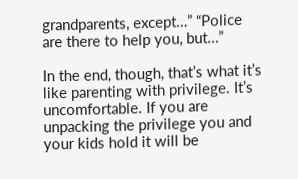grandparents, except…” “Police are there to help you, but…”

In the end, though, that’s what it’s like parenting with privilege. It’s uncomfortable. If you are unpacking the privilege you and your kids hold it will be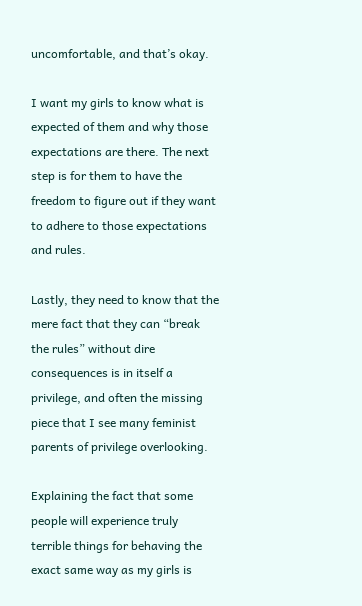uncomfortable, and that’s okay.

I want my girls to know what is expected of them and why those expectations are there. The next step is for them to have the freedom to figure out if they want to adhere to those expectations and rules.

Lastly, they need to know that the mere fact that they can “break the rules” without dire consequences is in itself a privilege, and often the missing piece that I see many feminist parents of privilege overlooking.

Explaining the fact that some people will experience truly terrible things for behaving the exact same way as my girls is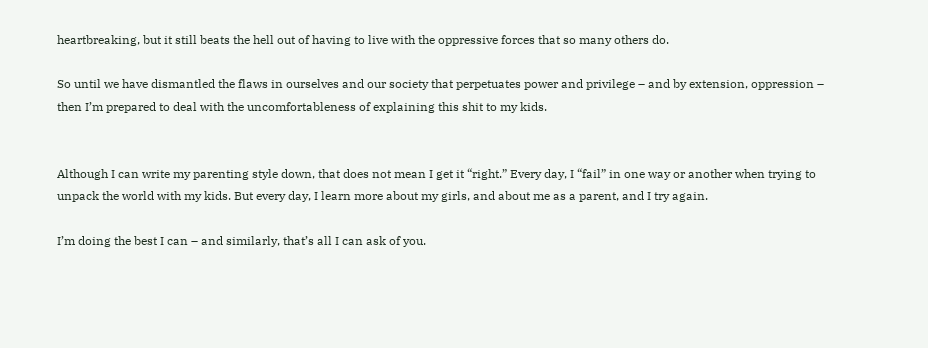heartbreaking, but it still beats the hell out of having to live with the oppressive forces that so many others do.

So until we have dismantled the flaws in ourselves and our society that perpetuates power and privilege – and by extension, oppression – then I’m prepared to deal with the uncomfortableness of explaining this shit to my kids.


Although I can write my parenting style down, that does not mean I get it “right.” Every day, I “fail” in one way or another when trying to unpack the world with my kids. But every day, I learn more about my girls, and about me as a parent, and I try again.

I’m doing the best I can – and similarly, that’s all I can ask of you.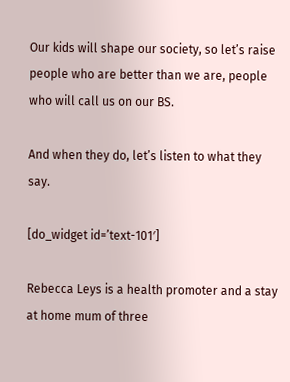Our kids will shape our society, so let’s raise people who are better than we are, people who will call us on our BS.

And when they do, let’s listen to what they say.

[do_widget id=’text-101′]

Rebecca Leys is a health promoter and a stay at home mum of three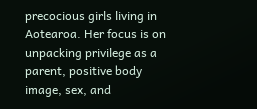precocious girls living in Aotearoa. Her focus is on unpacking privilege as a parent, positive body image, sex, and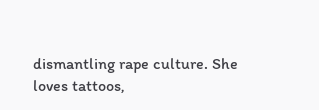dismantling rape culture. She loves tattoos,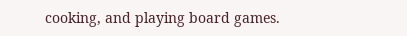cooking, and playing board games.